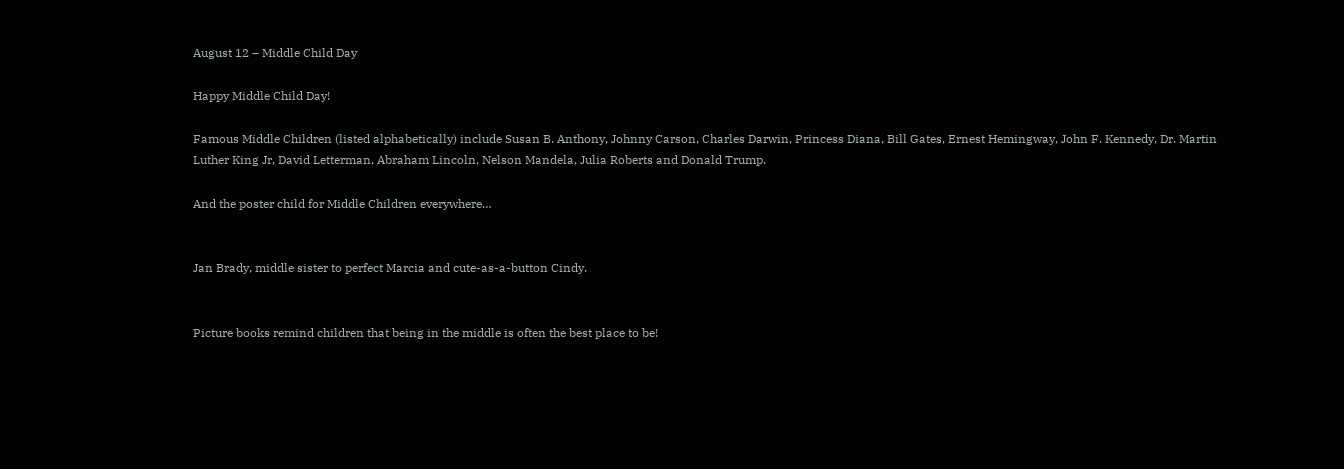August 12 – Middle Child Day

Happy Middle Child Day!

Famous Middle Children (listed alphabetically) include Susan B. Anthony, Johnny Carson, Charles Darwin, Princess Diana, Bill Gates, Ernest Hemingway, John F. Kennedy, Dr. Martin Luther King Jr, David Letterman, Abraham Lincoln, Nelson Mandela, Julia Roberts and Donald Trump.

And the poster child for Middle Children everywhere…


Jan Brady, middle sister to perfect Marcia and cute-as-a-button Cindy.


Picture books remind children that being in the middle is often the best place to be!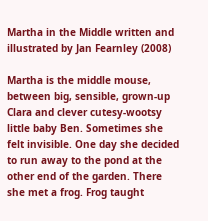Martha in the Middle written and illustrated by Jan Fearnley (2008)

Martha is the middle mouse, between big, sensible, grown-up Clara and clever cutesy-wootsy little baby Ben. Sometimes she felt invisible. One day she decided to run away to the pond at the other end of the garden. There she met a frog. Frog taught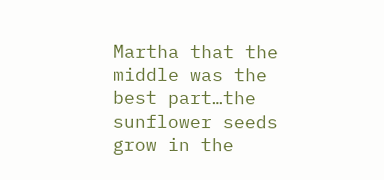Martha that the middle was the best part…the sunflower seeds grow in the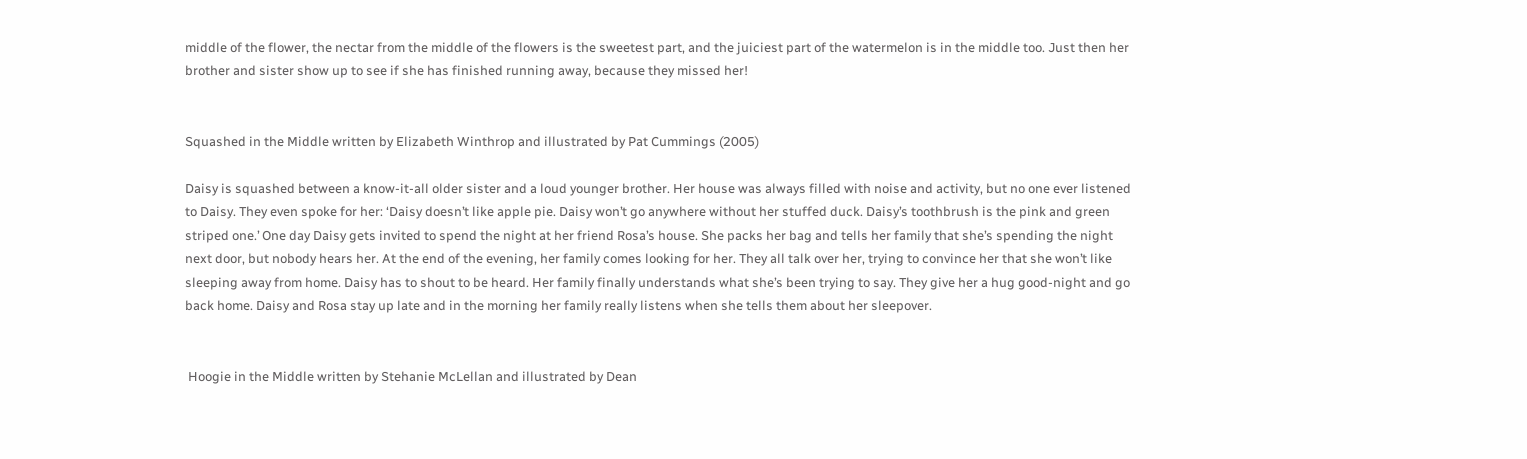middle of the flower, the nectar from the middle of the flowers is the sweetest part, and the juiciest part of the watermelon is in the middle too. Just then her brother and sister show up to see if she has finished running away, because they missed her!


Squashed in the Middle written by Elizabeth Winthrop and illustrated by Pat Cummings (2005)

Daisy is squashed between a know-it-all older sister and a loud younger brother. Her house was always filled with noise and activity, but no one ever listened to Daisy. They even spoke for her: ‘Daisy doesn’t like apple pie. Daisy won’t go anywhere without her stuffed duck. Daisy’s toothbrush is the pink and green striped one.’ One day Daisy gets invited to spend the night at her friend Rosa’s house. She packs her bag and tells her family that she’s spending the night next door, but nobody hears her. At the end of the evening, her family comes looking for her. They all talk over her, trying to convince her that she won’t like sleeping away from home. Daisy has to shout to be heard. Her family finally understands what she’s been trying to say. They give her a hug good-night and go back home. Daisy and Rosa stay up late and in the morning her family really listens when she tells them about her sleepover.


 Hoogie in the Middle written by Stehanie McLellan and illustrated by Dean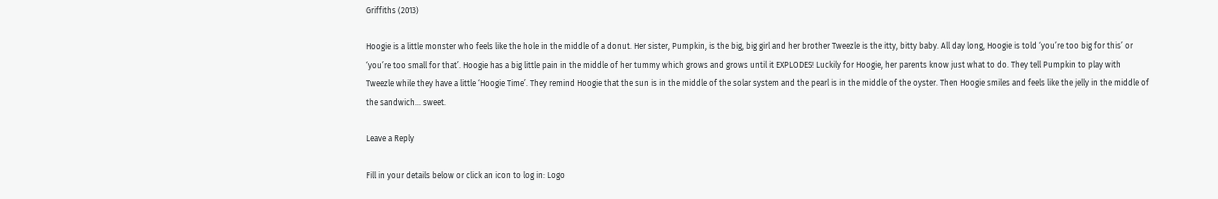Griffiths (2013)

Hoogie is a little monster who feels like the hole in the middle of a donut. Her sister, Pumpkin, is the big, big girl and her brother Tweezle is the itty, bitty baby. All day long, Hoogie is told ‘you’re too big for this’ or ‘you’re too small for that’. Hoogie has a big little pain in the middle of her tummy which grows and grows until it EXPLODES! Luckily for Hoogie, her parents know just what to do. They tell Pumpkin to play with Tweezle while they have a little ‘Hoogie Time’. They remind Hoogie that the sun is in the middle of the solar system and the pearl is in the middle of the oyster. Then Hoogie smiles and feels like the jelly in the middle of the sandwich… sweet.

Leave a Reply

Fill in your details below or click an icon to log in: Logo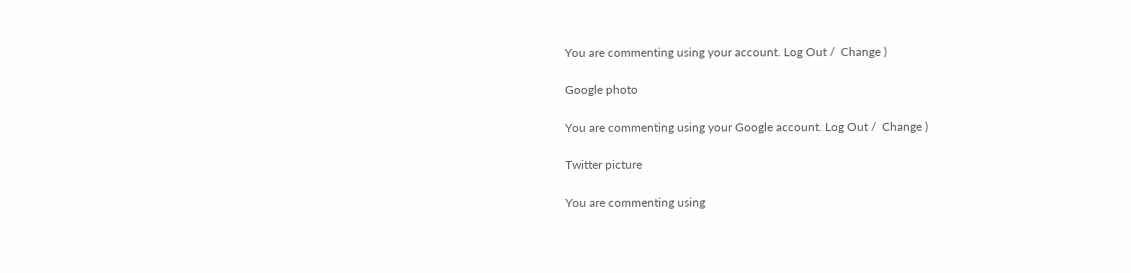You are commenting using your account. Log Out /  Change )

Google photo

You are commenting using your Google account. Log Out /  Change )

Twitter picture

You are commenting using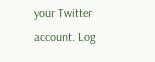your Twitter account. Log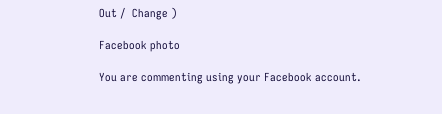Out /  Change )

Facebook photo

You are commenting using your Facebook account.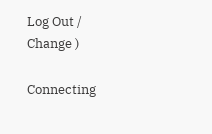Log Out /  Change )

Connecting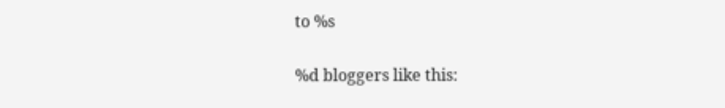to %s

%d bloggers like this: